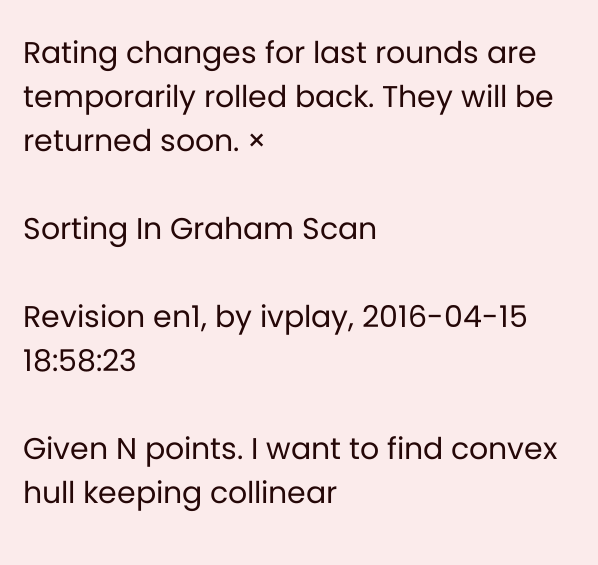Rating changes for last rounds are temporarily rolled back. They will be returned soon. ×

Sorting In Graham Scan

Revision en1, by ivplay, 2016-04-15 18:58:23

Given N points. I want to find convex hull keeping collinear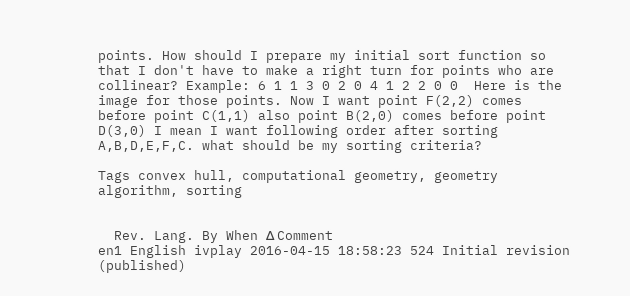points. How should I prepare my initial sort function so that I don't have to make a right turn for points who are collinear? Example: 6 1 1 3 0 2 0 4 1 2 2 0 0  Here is the image for those points. Now I want point F(2,2) comes before point C(1,1) also point B(2,0) comes before point D(3,0) I mean I want following order after sorting A,B,D,E,F,C. what should be my sorting criteria?

Tags convex hull, computational geometry, geometry algorithm, sorting


  Rev. Lang. By When Δ Comment
en1 English ivplay 2016-04-15 18:58:23 524 Initial revision (published)